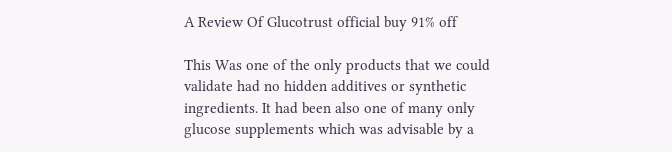A Review Of Glucotrust official buy 91% off

This Was one of the only products that we could validate had no hidden additives or synthetic ingredients. It had been also one of many only glucose supplements which was advisable by a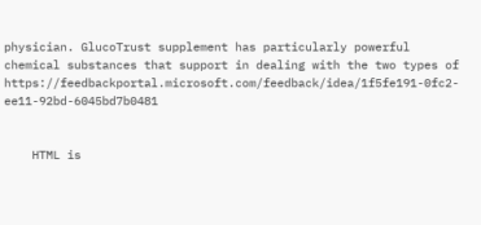physician. GlucoTrust supplement has particularly powerful chemical substances that support in dealing with the two types of https://feedbackportal.microsoft.com/feedback/idea/1f5fe191-0fc2-ee11-92bd-6045bd7b0481


    HTML is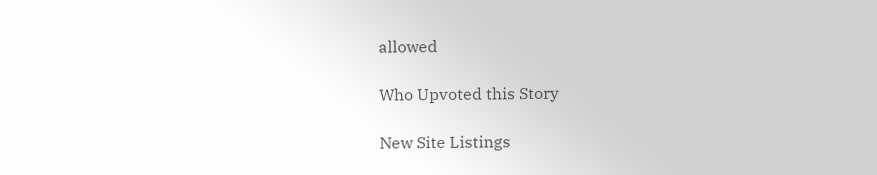allowed

Who Upvoted this Story

New Site Listings